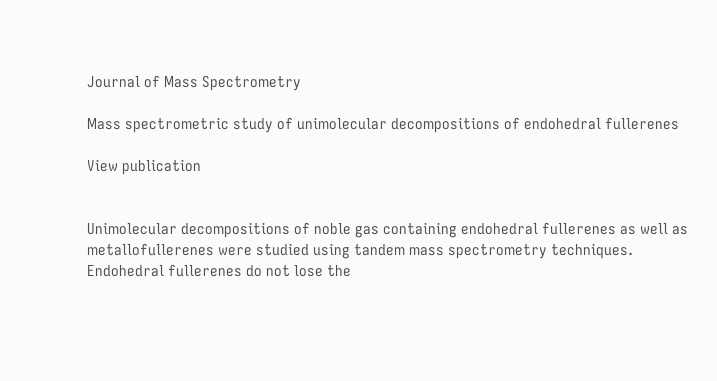Journal of Mass Spectrometry

Mass spectrometric study of unimolecular decompositions of endohedral fullerenes

View publication


Unimolecular decompositions of noble gas containing endohedral fullerenes as well as metallofullerenes were studied using tandem mass spectrometry techniques. Endohedral fullerenes do not lose the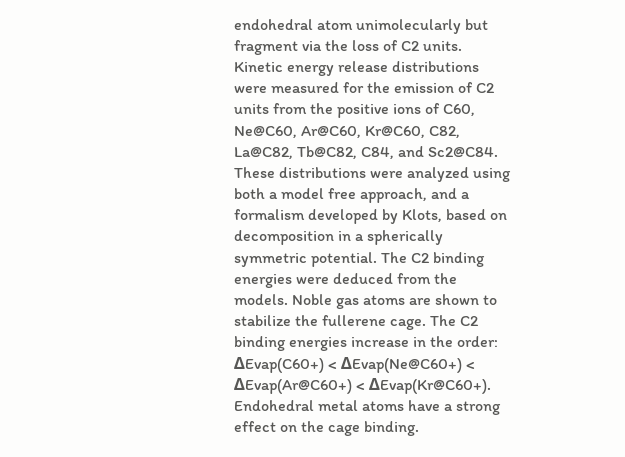endohedral atom unimolecularly but fragment via the loss of C2 units. Kinetic energy release distributions were measured for the emission of C2 units from the positive ions of C60, Ne@C60, Ar@C60, Kr@C60, C82, La@C82, Tb@C82, C84, and Sc2@C84. These distributions were analyzed using both a model free approach, and a formalism developed by Klots, based on decomposition in a spherically symmetric potential. The C2 binding energies were deduced from the models. Noble gas atoms are shown to stabilize the fullerene cage. The C2 binding energies increase in the order: ΔEvap(C60+) < ΔEvap(Ne@C60+) < ΔEvap(Ar@C60+) < ΔEvap(Kr@C60+). Endohedral metal atoms have a strong effect on the cage binding.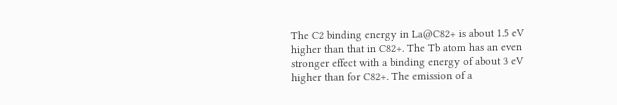The C2 binding energy in La@C82+ is about 1.5 eV higher than that in C82+. The Tb atom has an even stronger effect with a binding energy of about 3 eV higher than for C82+. The emission of a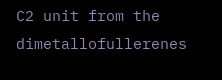C2 unit from the dimetallofullerenes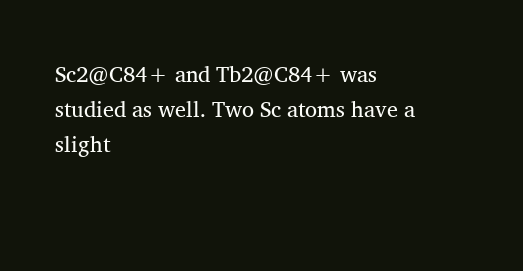Sc2@C84+ and Tb2@C84+ was studied as well. Two Sc atoms have a slight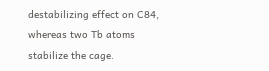destabilizing effect on C84, whereas two Tb atoms stabilize the cage.